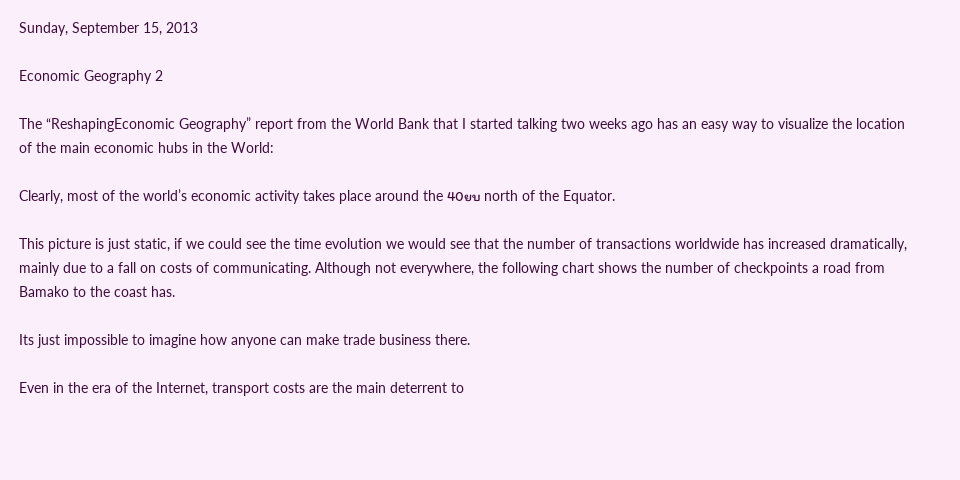Sunday, September 15, 2013

Economic Geography 2

The “ReshapingEconomic Geography” report from the World Bank that I started talking two weeks ago has an easy way to visualize the location of the main economic hubs in the World:

Clearly, most of the world’s economic activity takes place around the 40ยบ north of the Equator.

This picture is just static, if we could see the time evolution we would see that the number of transactions worldwide has increased dramatically, mainly due to a fall on costs of communicating. Although not everywhere, the following chart shows the number of checkpoints a road from Bamako to the coast has.

Its just impossible to imagine how anyone can make trade business there.

Even in the era of the Internet, transport costs are the main deterrent to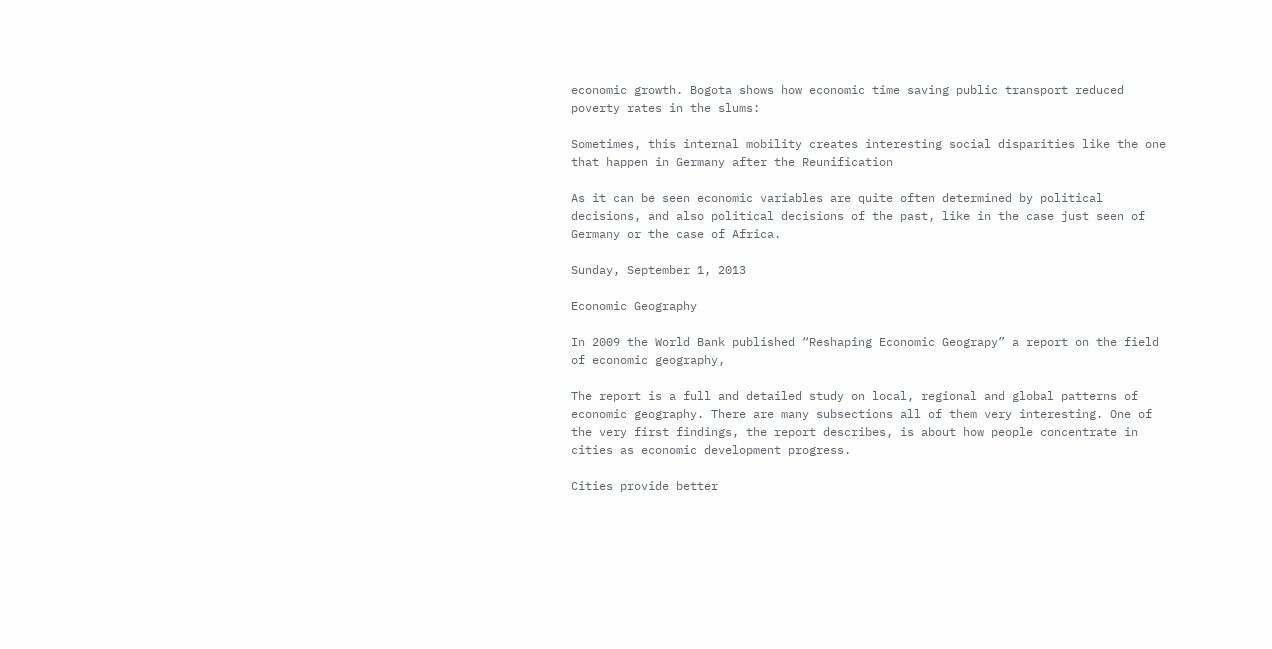economic growth. Bogota shows how economic time saving public transport reduced poverty rates in the slums:

Sometimes, this internal mobility creates interesting social disparities like the one that happen in Germany after the Reunification

As it can be seen economic variables are quite often determined by political decisions, and also political decisions of the past, like in the case just seen of Germany or the case of Africa.

Sunday, September 1, 2013

Economic Geography

In 2009 the World Bank published “Reshaping Economic Geograpy” a report on the field of economic geography,

The report is a full and detailed study on local, regional and global patterns of economic geography. There are many subsections all of them very interesting. One of the very first findings, the report describes, is about how people concentrate in cities as economic development progress.

Cities provide better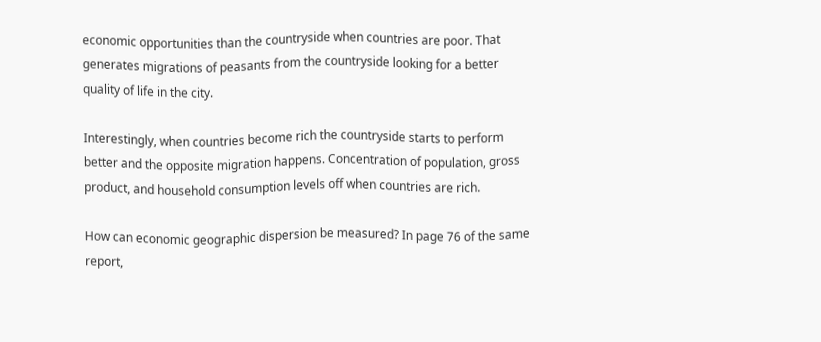economic opportunities than the countryside when countries are poor. That generates migrations of peasants from the countryside looking for a better quality of life in the city.

Interestingly, when countries become rich the countryside starts to perform better and the opposite migration happens. Concentration of population, gross product, and household consumption levels off when countries are rich.

How can economic geographic dispersion be measured? In page 76 of the same report,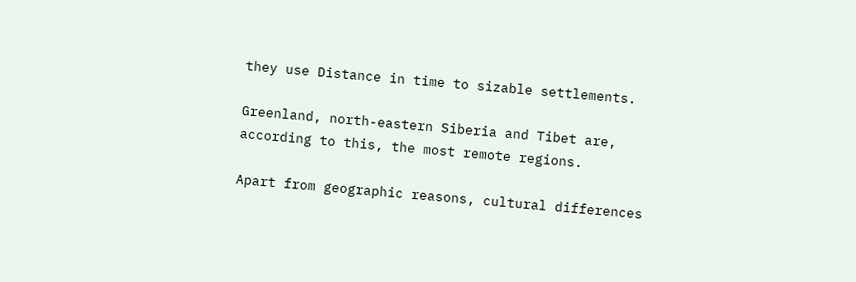they use Distance in time to sizable settlements.

Greenland, north-eastern Siberia and Tibet are, according to this, the most remote regions.

Apart from geographic reasons, cultural differences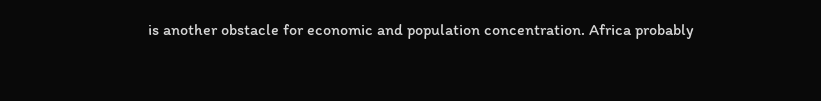is another obstacle for economic and population concentration. Africa probably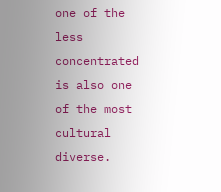one of the less concentrated is also one of the most cultural diverse.